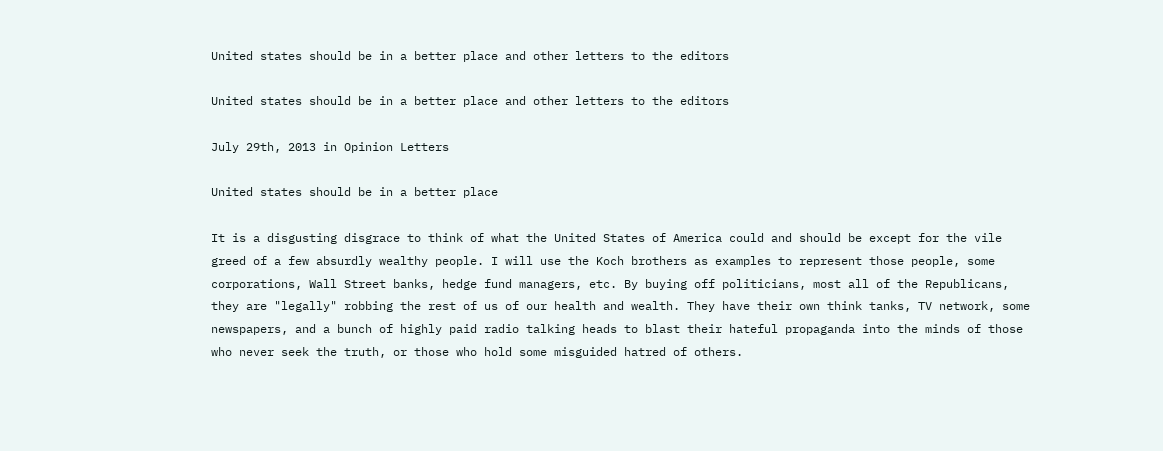United states should be in a better place and other letters to the editors

United states should be in a better place and other letters to the editors

July 29th, 2013 in Opinion Letters

United states should be in a better place

It is a disgusting disgrace to think of what the United States of America could and should be except for the vile greed of a few absurdly wealthy people. I will use the Koch brothers as examples to represent those people, some corporations, Wall Street banks, hedge fund managers, etc. By buying off politicians, most all of the Republicans, they are "legally" robbing the rest of us of our health and wealth. They have their own think tanks, TV network, some newspapers, and a bunch of highly paid radio talking heads to blast their hateful propaganda into the minds of those who never seek the truth, or those who hold some misguided hatred of others.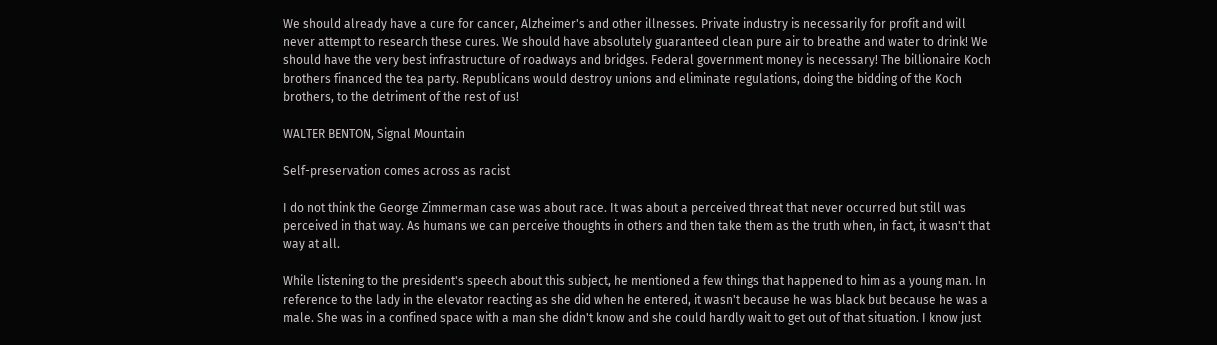We should already have a cure for cancer, Alzheimer's and other illnesses. Private industry is necessarily for profit and will never attempt to research these cures. We should have absolutely guaranteed clean pure air to breathe and water to drink! We should have the very best infrastructure of roadways and bridges. Federal government money is necessary! The billionaire Koch brothers financed the tea party. Republicans would destroy unions and eliminate regulations, doing the bidding of the Koch brothers, to the detriment of the rest of us!

WALTER BENTON, Signal Mountain

Self-preservation comes across as racist

I do not think the George Zimmerman case was about race. It was about a perceived threat that never occurred but still was perceived in that way. As humans we can perceive thoughts in others and then take them as the truth when, in fact, it wasn't that way at all.

While listening to the president's speech about this subject, he mentioned a few things that happened to him as a young man. In reference to the lady in the elevator reacting as she did when he entered, it wasn't because he was black but because he was a male. She was in a confined space with a man she didn't know and she could hardly wait to get out of that situation. I know just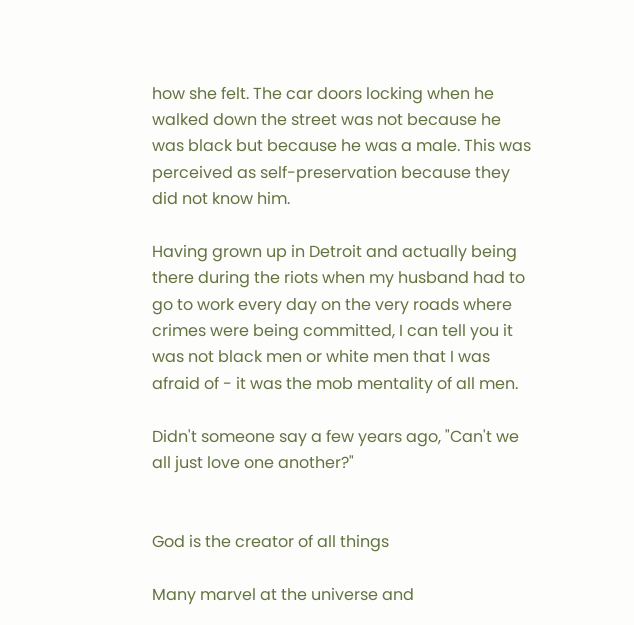how she felt. The car doors locking when he walked down the street was not because he was black but because he was a male. This was perceived as self-preservation because they did not know him.

Having grown up in Detroit and actually being there during the riots when my husband had to go to work every day on the very roads where crimes were being committed, I can tell you it was not black men or white men that I was afraid of - it was the mob mentality of all men.

Didn't someone say a few years ago, "Can't we all just love one another?"


God is the creator of all things

Many marvel at the universe and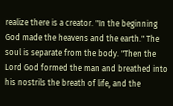realize there is a creator. "In the beginning God made the heavens and the earth." The soul is separate from the body. "Then the Lord God formed the man and breathed into his nostrils the breath of life, and the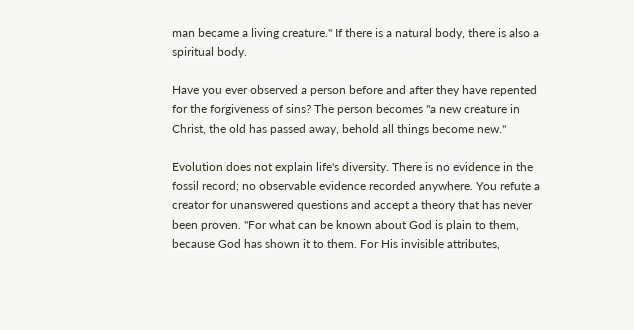man became a living creature." If there is a natural body, there is also a spiritual body.

Have you ever observed a person before and after they have repented for the forgiveness of sins? The person becomes "a new creature in Christ, the old has passed away, behold all things become new."

Evolution does not explain life's diversity. There is no evidence in the fossil record; no observable evidence recorded anywhere. You refute a creator for unanswered questions and accept a theory that has never been proven. "For what can be known about God is plain to them, because God has shown it to them. For His invisible attributes,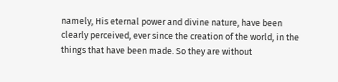namely, His eternal power and divine nature, have been clearly perceived, ever since the creation of the world, in the things that have been made. So they are without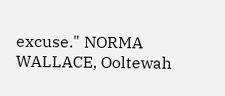excuse." NORMA WALLACE, Ooltewah